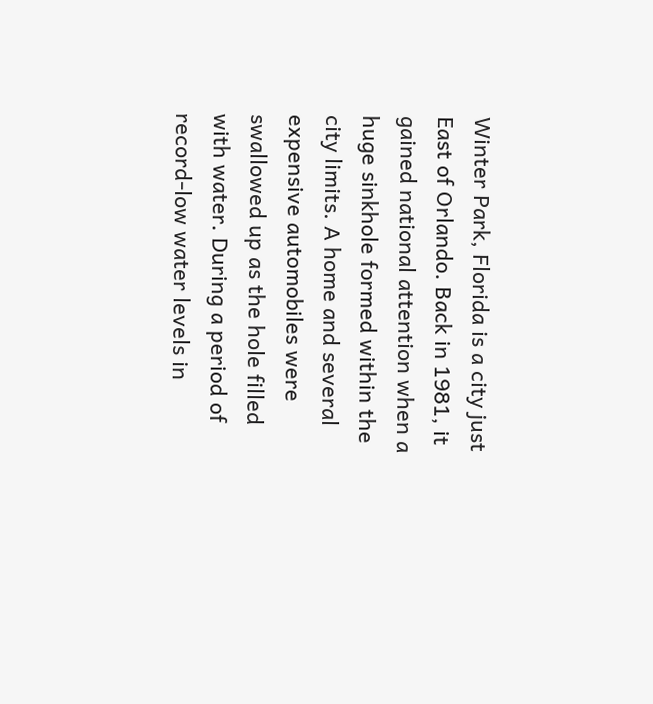Winter Park, Florida is a city just East of Orlando. Back in 1981, it gained national attention when a huge sinkhole formed within the city limits. A home and several expensive automobiles were swallowed up as the hole filled with water. During a period of record-low water levels in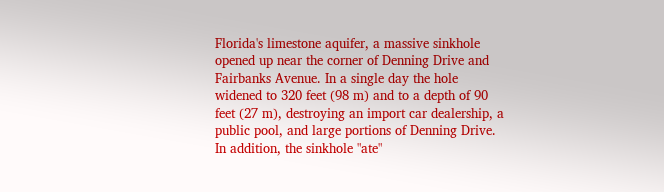Florida's limestone aquifer, a massive sinkhole opened up near the corner of Denning Drive and Fairbanks Avenue. In a single day the hole widened to 320 feet (98 m) and to a depth of 90 feet (27 m), destroying an import car dealership, a public pool, and large portions of Denning Drive. In addition, the sinkhole "ate"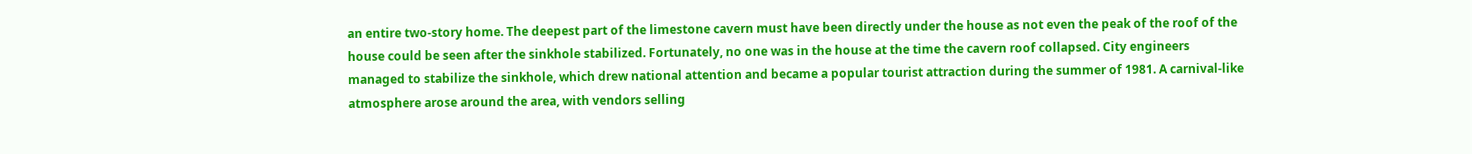an entire two-story home. The deepest part of the limestone cavern must have been directly under the house as not even the peak of the roof of the house could be seen after the sinkhole stabilized. Fortunately, no one was in the house at the time the cavern roof collapsed. City engineers managed to stabilize the sinkhole, which drew national attention and became a popular tourist attraction during the summer of 1981. A carnival-like atmosphere arose around the area, with vendors selling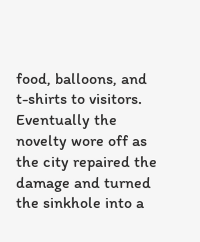food, balloons, and t-shirts to visitors. Eventually the novelty wore off as the city repaired the damage and turned the sinkhole into a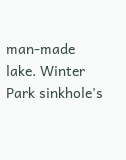man-made lake. Winter Park sinkhole's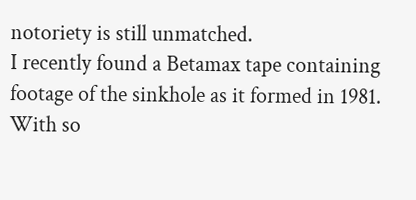notoriety is still unmatched.
I recently found a Betamax tape containing footage of the sinkhole as it formed in 1981.  With so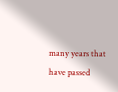many years that have passed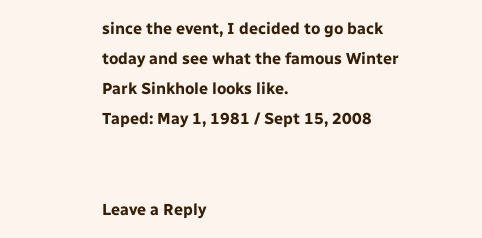since the event, I decided to go back today and see what the famous Winter Park Sinkhole looks like.
Taped: May 1, 1981 / Sept 15, 2008


Leave a Reply